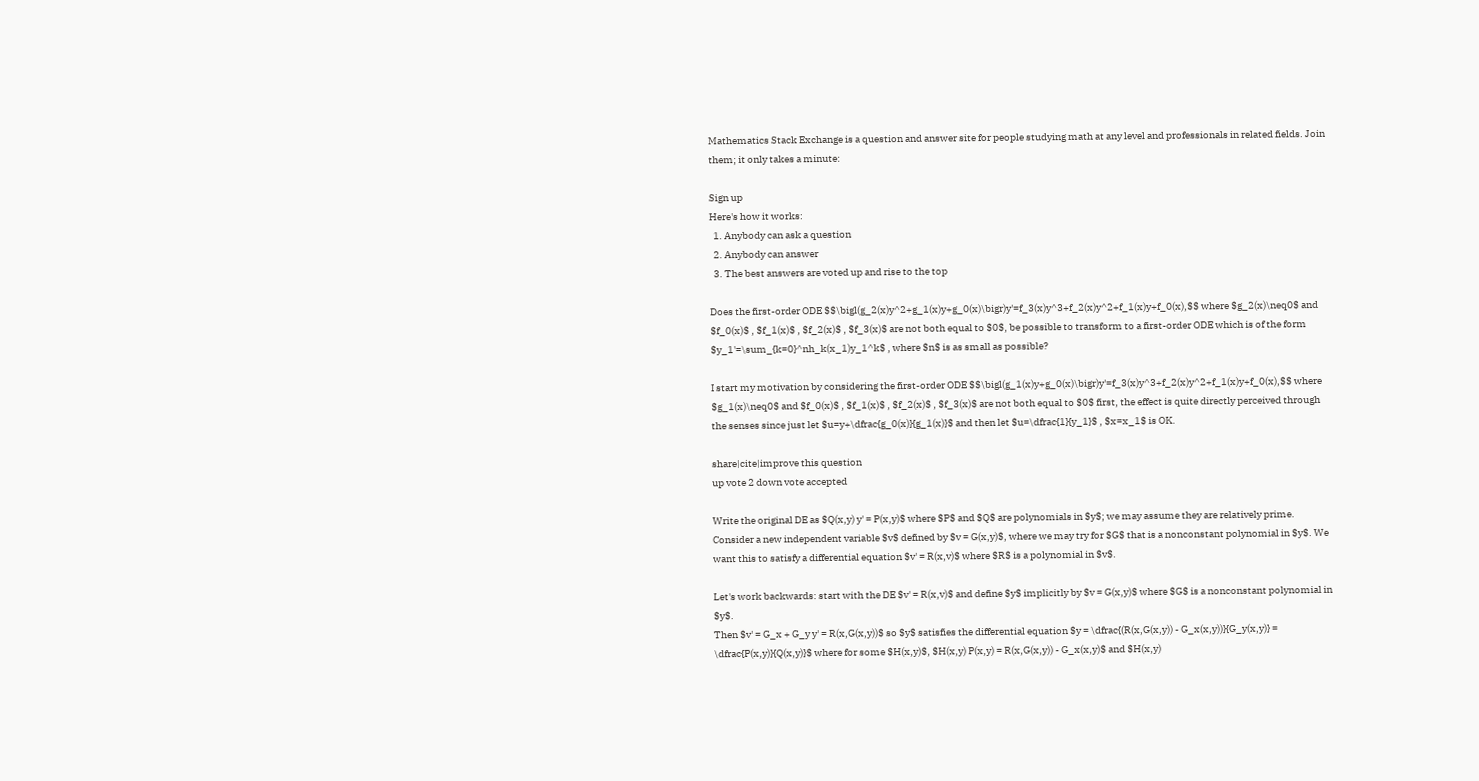Mathematics Stack Exchange is a question and answer site for people studying math at any level and professionals in related fields. Join them; it only takes a minute:

Sign up
Here's how it works:
  1. Anybody can ask a question
  2. Anybody can answer
  3. The best answers are voted up and rise to the top

Does the first-order ODE $$\bigl(g_2(x)y^2+g_1(x)y+g_0(x)\bigr)y'=f_3(x)y^3+f_2(x)y^2+f_1(x)y+f_0(x),$$ where $g_2(x)\neq0$ and $f_0(x)$ , $f_1(x)$ , $f_2(x)$ , $f_3(x)$ are not both equal to $0$, be possible to transform to a first-order ODE which is of the form $y_1'=\sum_{k=0}^nh_k(x_1)y_1^k$ , where $n$ is as small as possible?

I start my motivation by considering the first-order ODE $$\bigl(g_1(x)y+g_0(x)\bigr)y'=f_3(x)y^3+f_2(x)y^2+f_1(x)y+f_0(x),$$ where $g_1(x)\neq0$ and $f_0(x)$ , $f_1(x)$ , $f_2(x)$ , $f_3(x)$ are not both equal to $0$ first, the effect is quite directly perceived through the senses since just let $u=y+\dfrac{g_0(x)}{g_1(x)}$ and then let $u=\dfrac{1}{y_1}$ , $x=x_1$ is OK.

share|cite|improve this question
up vote 2 down vote accepted

Write the original DE as $Q(x,y) y' = P(x,y)$ where $P$ and $Q$ are polynomials in $y$; we may assume they are relatively prime. Consider a new independent variable $v$ defined by $v = G(x,y)$, where we may try for $G$ that is a nonconstant polynomial in $y$. We want this to satisfy a differential equation $v' = R(x,v)$ where $R$ is a polynomial in $v$.

Let's work backwards: start with the DE $v' = R(x,v)$ and define $y$ implicitly by $v = G(x,y)$ where $G$ is a nonconstant polynomial in $y$.
Then $v' = G_x + G_y y' = R(x,G(x,y))$ so $y$ satisfies the differential equation $y = \dfrac{(R(x,G(x,y)) - G_x(x,y))}{G_y(x,y)} = \dfrac{P(x,y)}{Q(x,y)}$ where for some $H(x,y)$, $H(x,y) P(x,y) = R(x,G(x,y)) - G_x(x,y)$ and $H(x,y)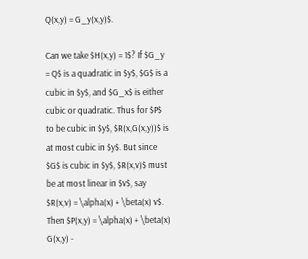Q(x,y) = G_y(x,y)$.

Can we take $H(x,y) = 1$? If $G_y = Q$ is a quadratic in $y$, $G$ is a cubic in $y$, and $G_x$ is either cubic or quadratic. Thus for $P$ to be cubic in $y$, $R(x,G(x,y))$ is at most cubic in $y$. But since $G$ is cubic in $y$, $R(x,v)$ must be at most linear in $v$, say $R(x,v) = \alpha(x) + \beta(x) v$. Then $P(x,y) = \alpha(x) + \beta(x) G(x,y) -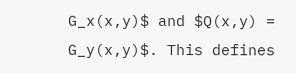G_x(x,y)$ and $Q(x,y) = G_y(x,y)$. This defines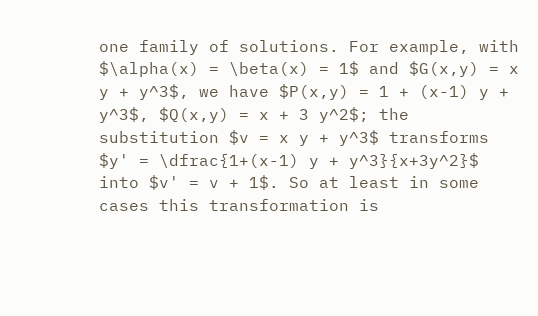one family of solutions. For example, with $\alpha(x) = \beta(x) = 1$ and $G(x,y) = x y + y^3$, we have $P(x,y) = 1 + (x-1) y + y^3$, $Q(x,y) = x + 3 y^2$; the substitution $v = x y + y^3$ transforms $y' = \dfrac{1+(x-1) y + y^3}{x+3y^2}$ into $v' = v + 1$. So at least in some cases this transformation is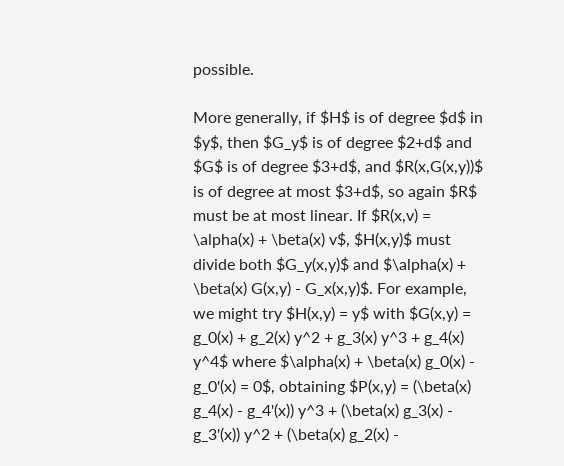possible.

More generally, if $H$ is of degree $d$ in $y$, then $G_y$ is of degree $2+d$ and $G$ is of degree $3+d$, and $R(x,G(x,y))$ is of degree at most $3+d$, so again $R$ must be at most linear. If $R(x,v) = \alpha(x) + \beta(x) v$, $H(x,y)$ must divide both $G_y(x,y)$ and $\alpha(x) + \beta(x) G(x,y) - G_x(x,y)$. For example, we might try $H(x,y) = y$ with $G(x,y) = g_0(x) + g_2(x) y^2 + g_3(x) y^3 + g_4(x) y^4$ where $\alpha(x) + \beta(x) g_0(x) - g_0'(x) = 0$, obtaining $P(x,y) = (\beta(x) g_4(x) - g_4'(x)) y^3 + (\beta(x) g_3(x) - g_3'(x)) y^2 + (\beta(x) g_2(x) -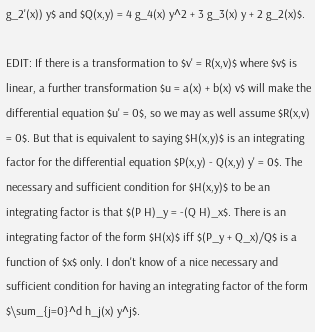g_2'(x)) y$ and $Q(x,y) = 4 g_4(x) y^2 + 3 g_3(x) y + 2 g_2(x)$.

EDIT: If there is a transformation to $v' = R(x,v)$ where $v$ is linear, a further transformation $u = a(x) + b(x) v$ will make the differential equation $u' = 0$, so we may as well assume $R(x,v) = 0$. But that is equivalent to saying $H(x,y)$ is an integrating factor for the differential equation $P(x,y) - Q(x,y) y' = 0$. The necessary and sufficient condition for $H(x,y)$ to be an integrating factor is that $(P H)_y = -(Q H)_x$. There is an integrating factor of the form $H(x)$ iff $(P_y + Q_x)/Q$ is a function of $x$ only. I don't know of a nice necessary and sufficient condition for having an integrating factor of the form $\sum_{j=0}^d h_j(x) y^j$.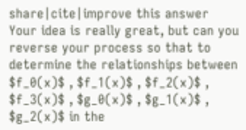share|cite|improve this answer
Your idea is really great, but can you reverse your process so that to determine the relationships between $f_0(x)$ , $f_1(x)$ , $f_2(x)$ , $f_3(x)$ , $g_0(x)$ , $g_1(x)$ , $g_2(x)$ in the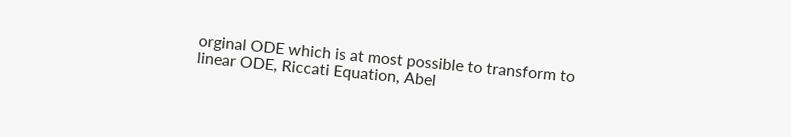orginal ODE which is at most possible to transform to linear ODE, Riccati Equation, Abel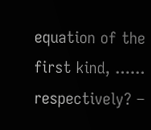equation of the first kind, ...... respectively? –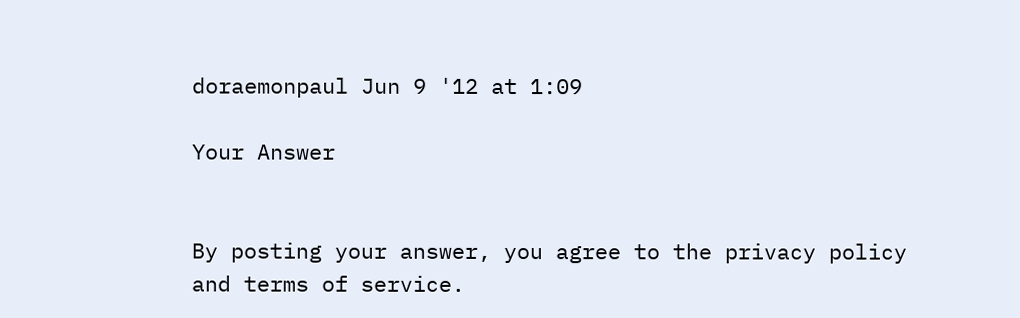doraemonpaul Jun 9 '12 at 1:09

Your Answer


By posting your answer, you agree to the privacy policy and terms of service.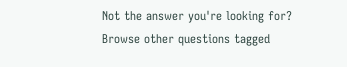Not the answer you're looking for? Browse other questions tagged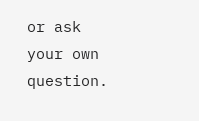or ask your own question.